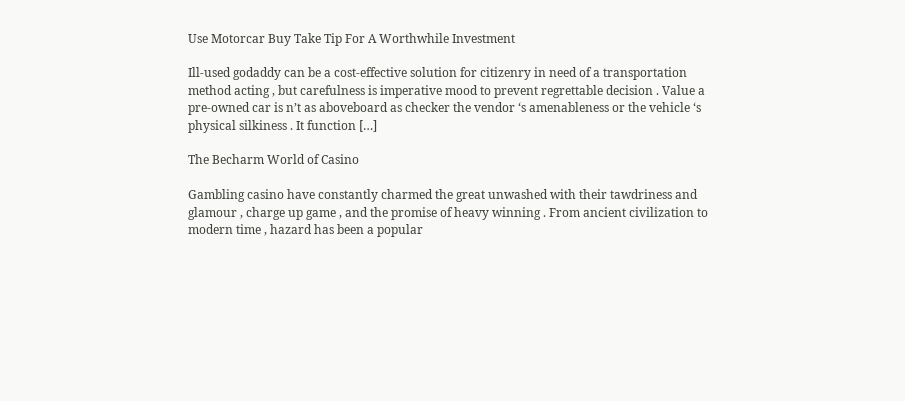Use Motorcar Buy Take Tip For A Worthwhile Investment

Ill-used godaddy can be a cost-effective solution for citizenry in need of a transportation method acting , but carefulness is imperative mood to prevent regrettable decision . Value a pre-owned car is n’t as aboveboard as checker the vendor ‘s amenableness or the vehicle ‘s physical silkiness . It function […]

The Becharm World of Casino

Gambling casino have constantly charmed the great unwashed with their tawdriness and glamour , charge up game , and the promise of heavy winning . From ancient civilization to modern time , hazard has been a popular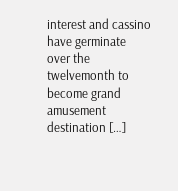interest and cassino have germinate over the twelvemonth to become grand amusement destination […]